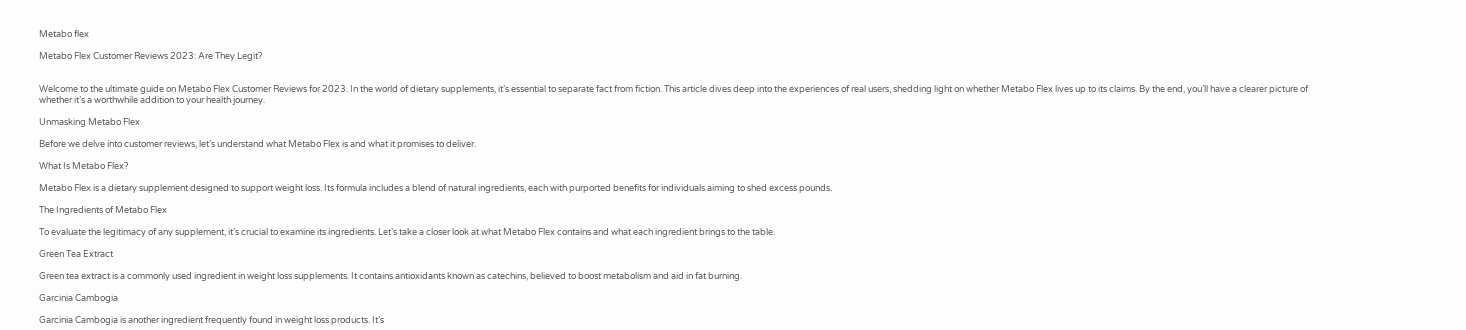Metabo flex

Metabo Flex Customer Reviews 2023: Are They Legit?


Welcome to the ultimate guide on Metabo Flex Customer Reviews for 2023. In the world of dietary supplements, it’s essential to separate fact from fiction. This article dives deep into the experiences of real users, shedding light on whether Metabo Flex lives up to its claims. By the end, you’ll have a clearer picture of whether it’s a worthwhile addition to your health journey.

Unmasking Metabo Flex

Before we delve into customer reviews, let’s understand what Metabo Flex is and what it promises to deliver.

What Is Metabo Flex?

Metabo Flex is a dietary supplement designed to support weight loss. Its formula includes a blend of natural ingredients, each with purported benefits for individuals aiming to shed excess pounds.

The Ingredients of Metabo Flex

To evaluate the legitimacy of any supplement, it’s crucial to examine its ingredients. Let’s take a closer look at what Metabo Flex contains and what each ingredient brings to the table.

Green Tea Extract

Green tea extract is a commonly used ingredient in weight loss supplements. It contains antioxidants known as catechins, believed to boost metabolism and aid in fat burning.

Garcinia Cambogia

Garcinia Cambogia is another ingredient frequently found in weight loss products. It’s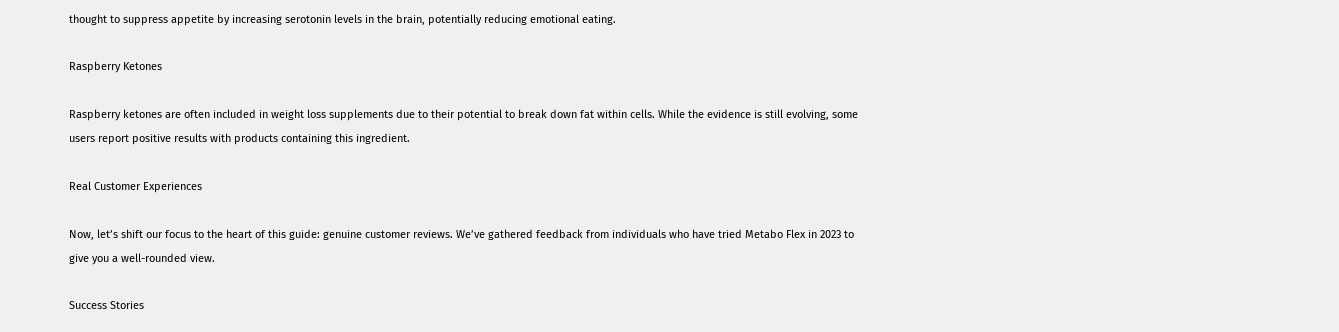thought to suppress appetite by increasing serotonin levels in the brain, potentially reducing emotional eating.

Raspberry Ketones

Raspberry ketones are often included in weight loss supplements due to their potential to break down fat within cells. While the evidence is still evolving, some users report positive results with products containing this ingredient.

Real Customer Experiences

Now, let’s shift our focus to the heart of this guide: genuine customer reviews. We’ve gathered feedback from individuals who have tried Metabo Flex in 2023 to give you a well-rounded view.

Success Stories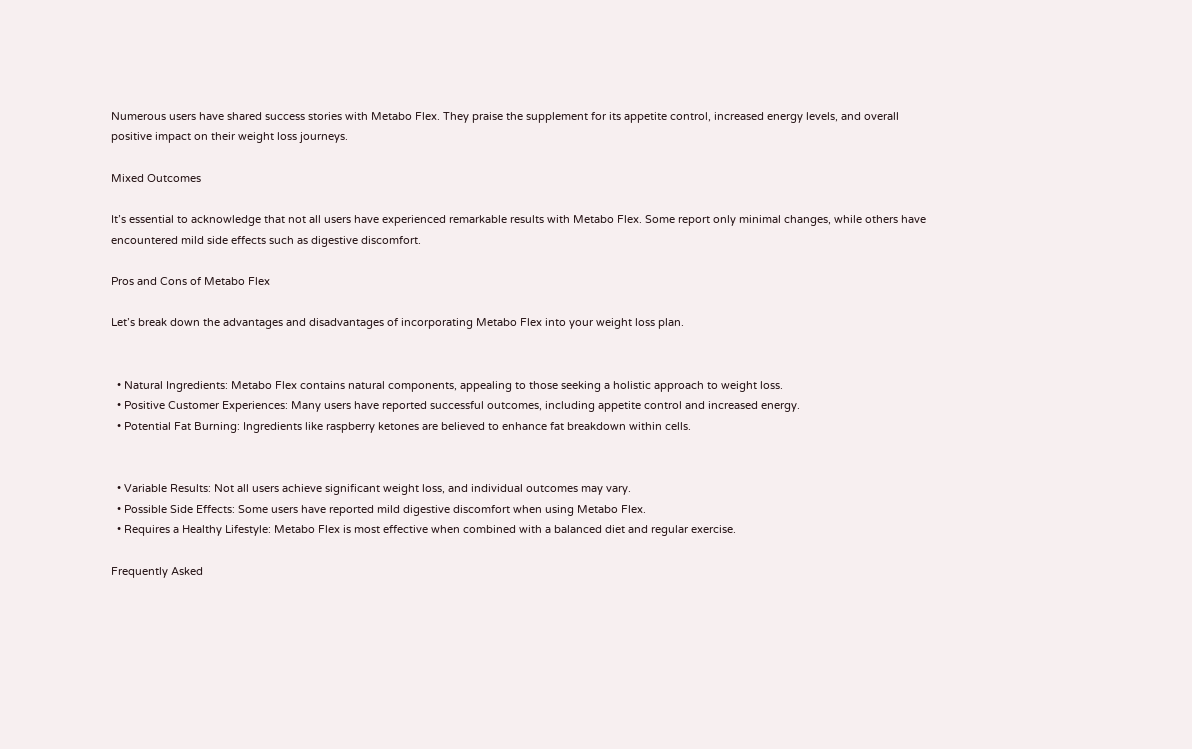Numerous users have shared success stories with Metabo Flex. They praise the supplement for its appetite control, increased energy levels, and overall positive impact on their weight loss journeys.

Mixed Outcomes

It’s essential to acknowledge that not all users have experienced remarkable results with Metabo Flex. Some report only minimal changes, while others have encountered mild side effects such as digestive discomfort.

Pros and Cons of Metabo Flex

Let’s break down the advantages and disadvantages of incorporating Metabo Flex into your weight loss plan.


  • Natural Ingredients: Metabo Flex contains natural components, appealing to those seeking a holistic approach to weight loss.
  • Positive Customer Experiences: Many users have reported successful outcomes, including appetite control and increased energy.
  • Potential Fat Burning: Ingredients like raspberry ketones are believed to enhance fat breakdown within cells.


  • Variable Results: Not all users achieve significant weight loss, and individual outcomes may vary.
  • Possible Side Effects: Some users have reported mild digestive discomfort when using Metabo Flex.
  • Requires a Healthy Lifestyle: Metabo Flex is most effective when combined with a balanced diet and regular exercise.

Frequently Asked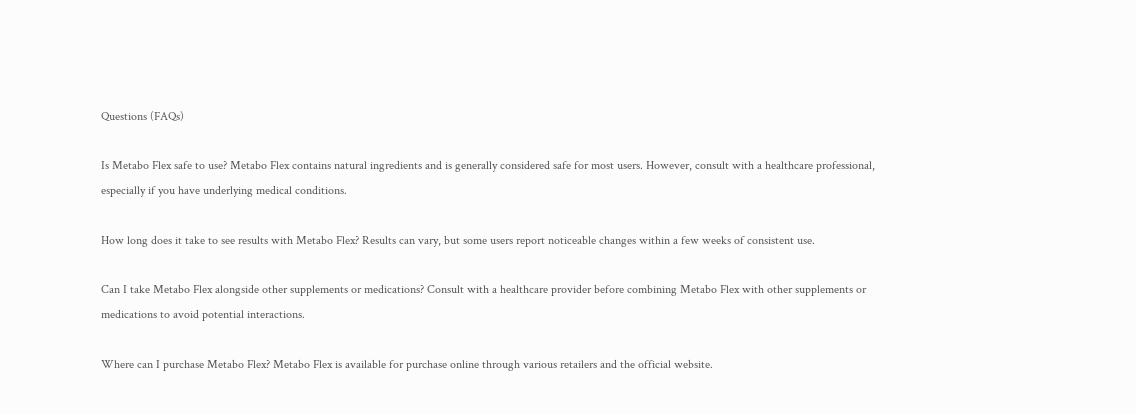Questions (FAQs)

Is Metabo Flex safe to use? Metabo Flex contains natural ingredients and is generally considered safe for most users. However, consult with a healthcare professional, especially if you have underlying medical conditions.

How long does it take to see results with Metabo Flex? Results can vary, but some users report noticeable changes within a few weeks of consistent use.

Can I take Metabo Flex alongside other supplements or medications? Consult with a healthcare provider before combining Metabo Flex with other supplements or medications to avoid potential interactions.

Where can I purchase Metabo Flex? Metabo Flex is available for purchase online through various retailers and the official website.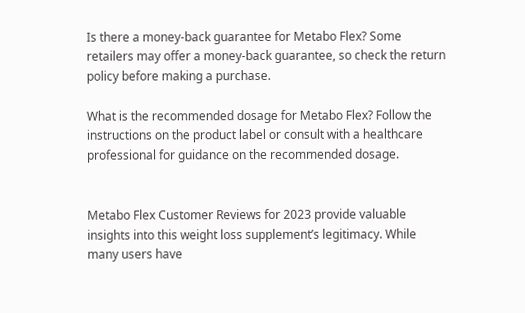Is there a money-back guarantee for Metabo Flex? Some retailers may offer a money-back guarantee, so check the return policy before making a purchase.

What is the recommended dosage for Metabo Flex? Follow the instructions on the product label or consult with a healthcare professional for guidance on the recommended dosage.


Metabo Flex Customer Reviews for 2023 provide valuable insights into this weight loss supplement’s legitimacy. While many users have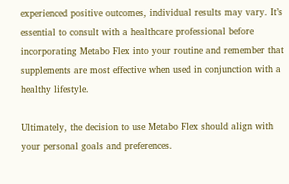experienced positive outcomes, individual results may vary. It’s essential to consult with a healthcare professional before incorporating Metabo Flex into your routine and remember that supplements are most effective when used in conjunction with a healthy lifestyle.

Ultimately, the decision to use Metabo Flex should align with your personal goals and preferences.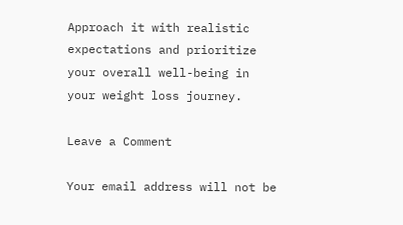Approach it with realistic expectations and prioritize your overall well-being in your weight loss journey.

Leave a Comment

Your email address will not be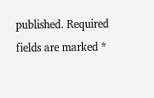published. Required fields are marked *